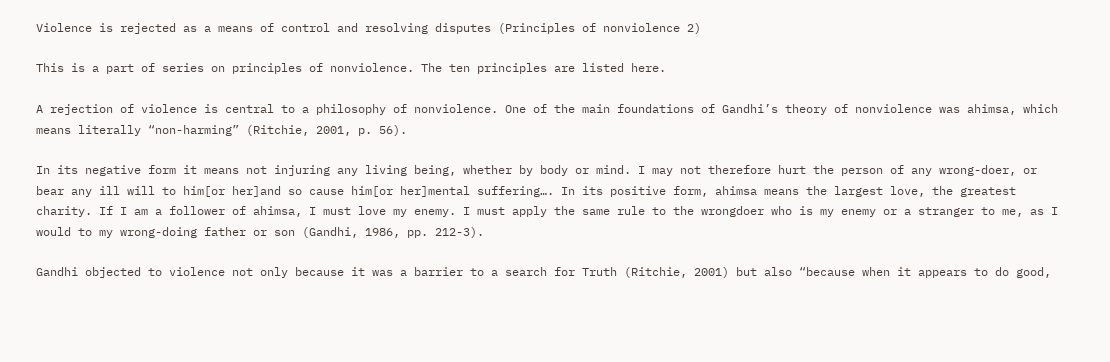Violence is rejected as a means of control and resolving disputes (Principles of nonviolence 2)

This is a part of series on principles of nonviolence. The ten principles are listed here.

A rejection of violence is central to a philosophy of nonviolence. One of the main foundations of Gandhi’s theory of nonviolence was ahimsa, which means literally “non-harming” (Ritchie, 2001, p. 56).

In its negative form it means not injuring any living being, whether by body or mind. I may not therefore hurt the person of any wrong-doer, or bear any ill will to him[or her]and so cause him[or her]mental suffering…. In its positive form, ahimsa means the largest love, the greatest charity. If I am a follower of ahimsa, I must love my enemy. I must apply the same rule to the wrongdoer who is my enemy or a stranger to me, as I would to my wrong-doing father or son (Gandhi, 1986, pp. 212-3).

Gandhi objected to violence not only because it was a barrier to a search for Truth (Ritchie, 2001) but also “because when it appears to do good,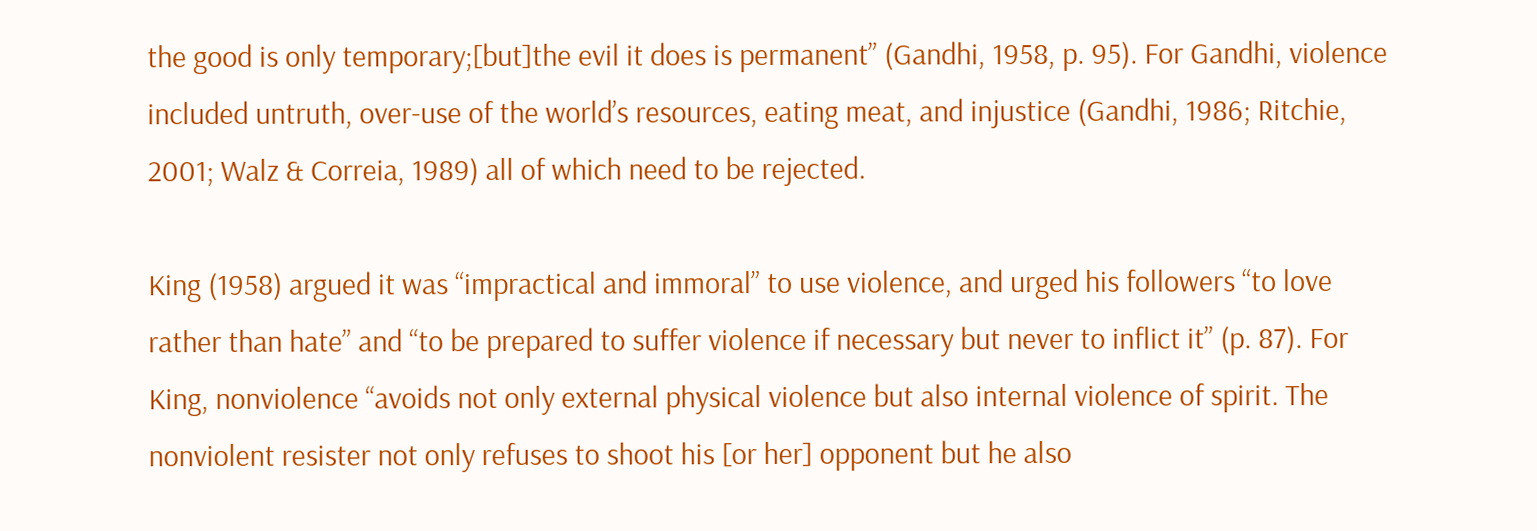the good is only temporary;[but]the evil it does is permanent” (Gandhi, 1958, p. 95). For Gandhi, violence included untruth, over-use of the world’s resources, eating meat, and injustice (Gandhi, 1986; Ritchie, 2001; Walz & Correia, 1989) all of which need to be rejected.

King (1958) argued it was “impractical and immoral” to use violence, and urged his followers “to love rather than hate” and “to be prepared to suffer violence if necessary but never to inflict it” (p. 87). For King, nonviolence “avoids not only external physical violence but also internal violence of spirit. The nonviolent resister not only refuses to shoot his [or her] opponent but he also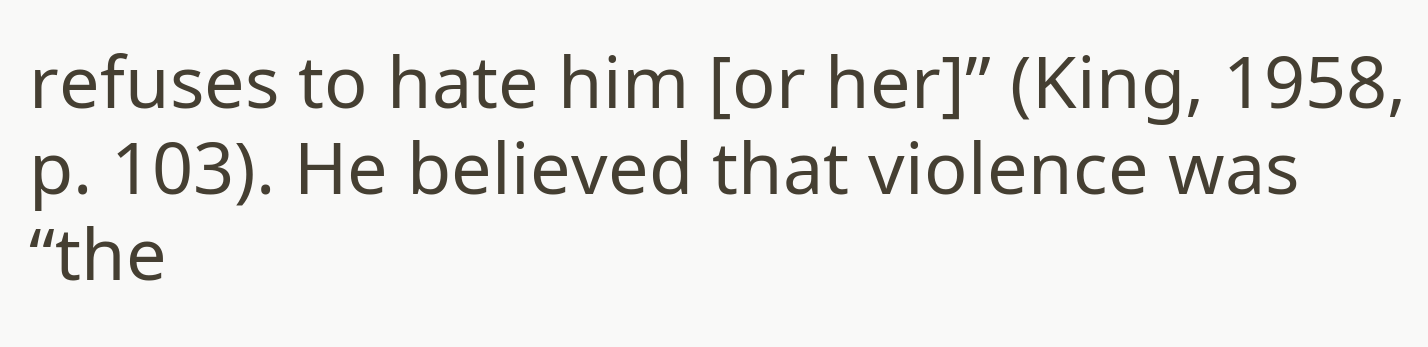refuses to hate him [or her]” (King, 1958, p. 103). He believed that violence was “the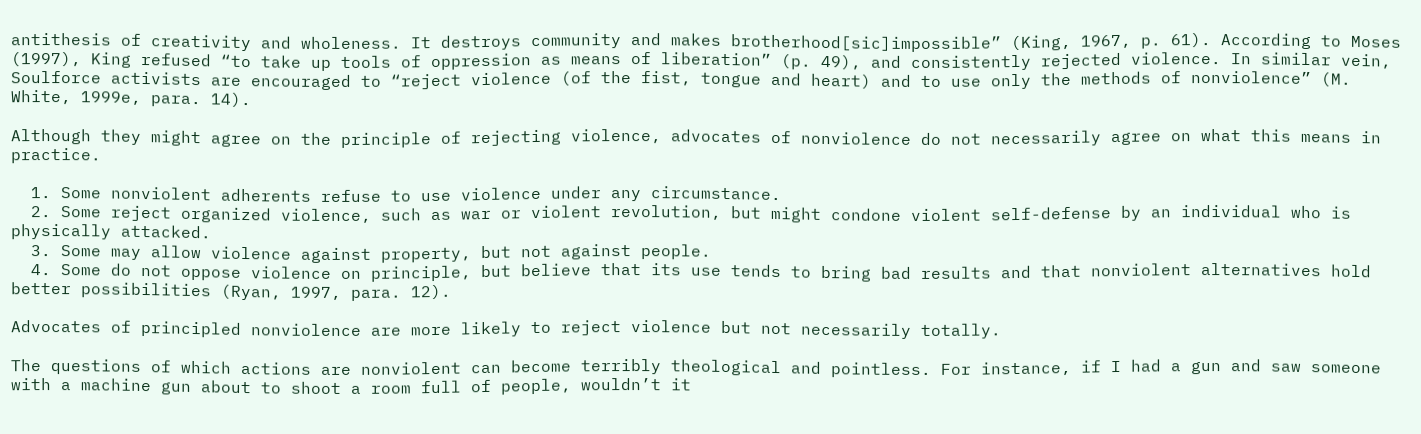antithesis of creativity and wholeness. It destroys community and makes brotherhood[sic]impossible” (King, 1967, p. 61). According to Moses (1997), King refused “to take up tools of oppression as means of liberation” (p. 49), and consistently rejected violence. In similar vein, Soulforce activists are encouraged to “reject violence (of the fist, tongue and heart) and to use only the methods of nonviolence” (M. White, 1999e, para. 14).

Although they might agree on the principle of rejecting violence, advocates of nonviolence do not necessarily agree on what this means in practice.

  1. Some nonviolent adherents refuse to use violence under any circumstance.
  2. Some reject organized violence, such as war or violent revolution, but might condone violent self-defense by an individual who is physically attacked.
  3. Some may allow violence against property, but not against people.
  4. Some do not oppose violence on principle, but believe that its use tends to bring bad results and that nonviolent alternatives hold better possibilities (Ryan, 1997, para. 12).

Advocates of principled nonviolence are more likely to reject violence but not necessarily totally.

The questions of which actions are nonviolent can become terribly theological and pointless. For instance, if I had a gun and saw someone with a machine gun about to shoot a room full of people, wouldn’t it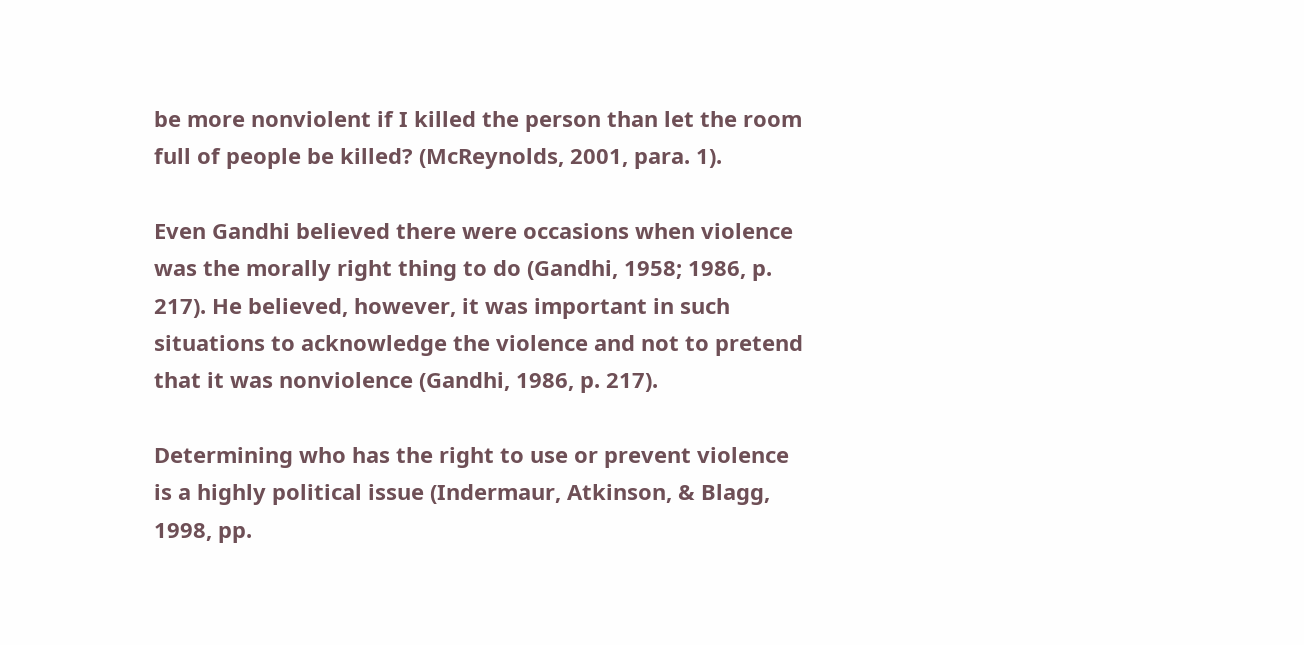be more nonviolent if I killed the person than let the room full of people be killed? (McReynolds, 2001, para. 1).

Even Gandhi believed there were occasions when violence was the morally right thing to do (Gandhi, 1958; 1986, p. 217). He believed, however, it was important in such situations to acknowledge the violence and not to pretend that it was nonviolence (Gandhi, 1986, p. 217).

Determining who has the right to use or prevent violence is a highly political issue (Indermaur, Atkinson, & Blagg, 1998, pp.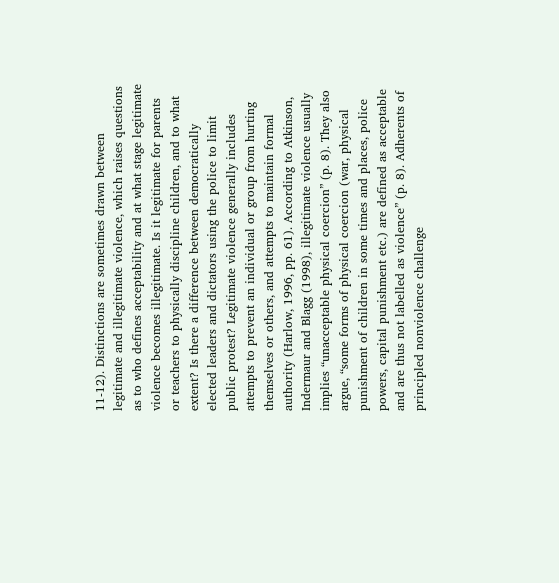11-12). Distinctions are sometimes drawn between legitimate and illegitimate violence, which raises questions as to who defines acceptability and at what stage legitimate violence becomes illegitimate. Is it legitimate for parents or teachers to physically discipline children, and to what extent? Is there a difference between democratically elected leaders and dictators using the police to limit public protest? Legitimate violence generally includes attempts to prevent an individual or group from hurting themselves or others, and attempts to maintain formal authority (Harlow, 1996, pp. 61). According to Atkinson, Indermaur and Blagg (1998), illegitimate violence usually implies “unacceptable physical coercion” (p. 8). They also argue, “some forms of physical coercion (war, physical punishment of children in some times and places, police powers, capital punishment etc.) are defined as acceptable and are thus not labelled as violence” (p. 8). Adherents of principled nonviolence challenge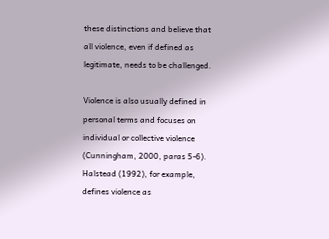these distinctions and believe that all violence, even if defined as legitimate, needs to be challenged.

Violence is also usually defined in personal terms and focuses on individual or collective violence (Cunningham, 2000, paras 5-6). Halstead (1992), for example, defines violence as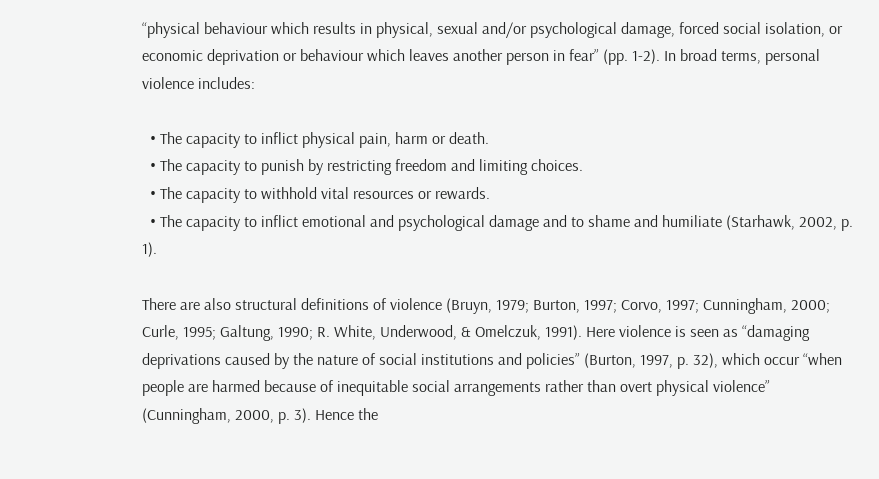“physical behaviour which results in physical, sexual and/or psychological damage, forced social isolation, or economic deprivation or behaviour which leaves another person in fear” (pp. 1-2). In broad terms, personal violence includes:

  • The capacity to inflict physical pain, harm or death.
  • The capacity to punish by restricting freedom and limiting choices.
  • The capacity to withhold vital resources or rewards.
  • The capacity to inflict emotional and psychological damage and to shame and humiliate (Starhawk, 2002, p. 1).

There are also structural definitions of violence (Bruyn, 1979; Burton, 1997; Corvo, 1997; Cunningham, 2000; Curle, 1995; Galtung, 1990; R. White, Underwood, & Omelczuk, 1991). Here violence is seen as “damaging deprivations caused by the nature of social institutions and policies” (Burton, 1997, p. 32), which occur “when people are harmed because of inequitable social arrangements rather than overt physical violence” (Cunningham, 2000, p. 3). Hence the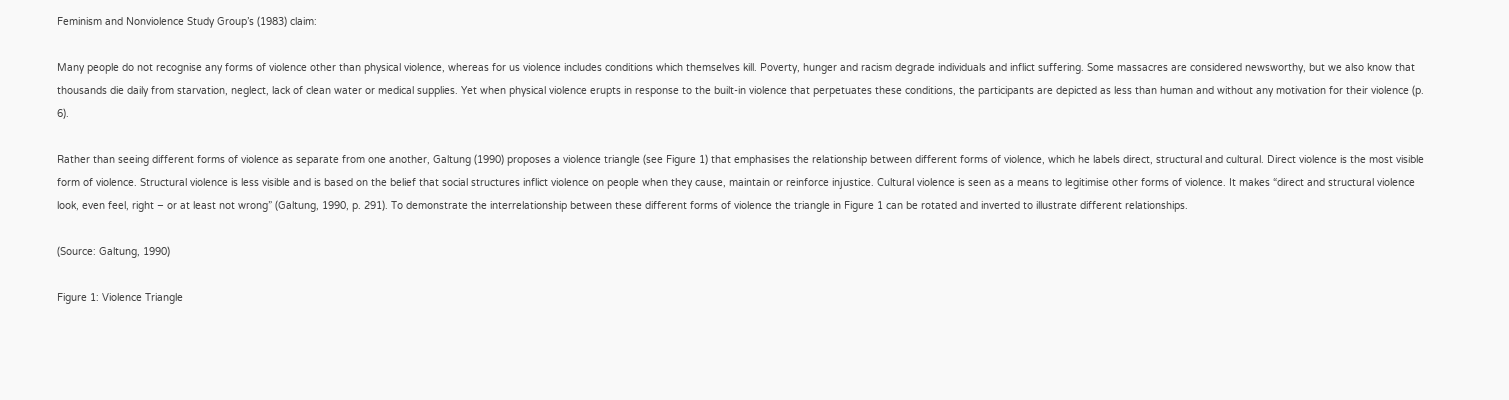Feminism and Nonviolence Study Group’s (1983) claim:

Many people do not recognise any forms of violence other than physical violence, whereas for us violence includes conditions which themselves kill. Poverty, hunger and racism degrade individuals and inflict suffering. Some massacres are considered newsworthy, but we also know that thousands die daily from starvation, neglect, lack of clean water or medical supplies. Yet when physical violence erupts in response to the built-in violence that perpetuates these conditions, the participants are depicted as less than human and without any motivation for their violence (p. 6).

Rather than seeing different forms of violence as separate from one another, Galtung (1990) proposes a violence triangle (see Figure 1) that emphasises the relationship between different forms of violence, which he labels direct, structural and cultural. Direct violence is the most visible form of violence. Structural violence is less visible and is based on the belief that social structures inflict violence on people when they cause, maintain or reinforce injustice. Cultural violence is seen as a means to legitimise other forms of violence. It makes “direct and structural violence look, even feel, right – or at least not wrong” (Galtung, 1990, p. 291). To demonstrate the interrelationship between these different forms of violence the triangle in Figure 1 can be rotated and inverted to illustrate different relationships.

(Source: Galtung, 1990)

Figure 1: Violence Triangle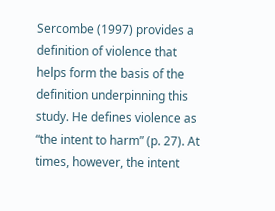Sercombe (1997) provides a definition of violence that helps form the basis of the definition underpinning this study. He defines violence as “the intent to harm” (p. 27). At times, however, the intent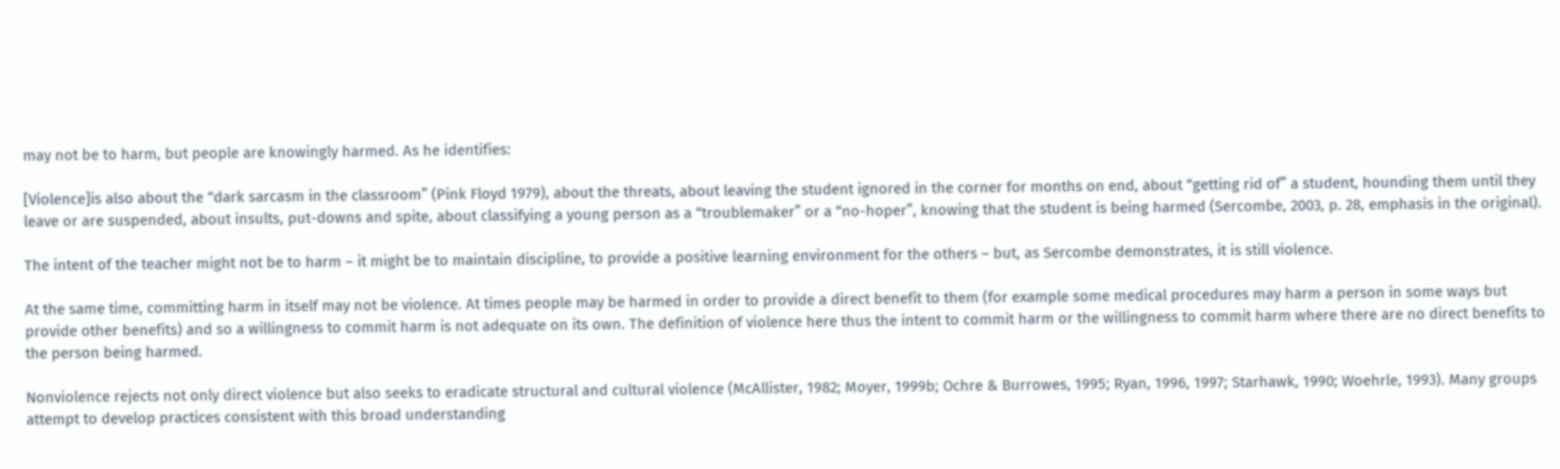may not be to harm, but people are knowingly harmed. As he identifies:

[Violence]is also about the “dark sarcasm in the classroom” (Pink Floyd 1979), about the threats, about leaving the student ignored in the corner for months on end, about “getting rid of” a student, hounding them until they leave or are suspended, about insults, put-downs and spite, about classifying a young person as a “troublemaker” or a “no-hoper”, knowing that the student is being harmed (Sercombe, 2003, p. 28, emphasis in the original).

The intent of the teacher might not be to harm – it might be to maintain discipline, to provide a positive learning environment for the others – but, as Sercombe demonstrates, it is still violence.

At the same time, committing harm in itself may not be violence. At times people may be harmed in order to provide a direct benefit to them (for example some medical procedures may harm a person in some ways but provide other benefits) and so a willingness to commit harm is not adequate on its own. The definition of violence here thus the intent to commit harm or the willingness to commit harm where there are no direct benefits to the person being harmed.

Nonviolence rejects not only direct violence but also seeks to eradicate structural and cultural violence (McAllister, 1982; Moyer, 1999b; Ochre & Burrowes, 1995; Ryan, 1996, 1997; Starhawk, 1990; Woehrle, 1993). Many groups attempt to develop practices consistent with this broad understanding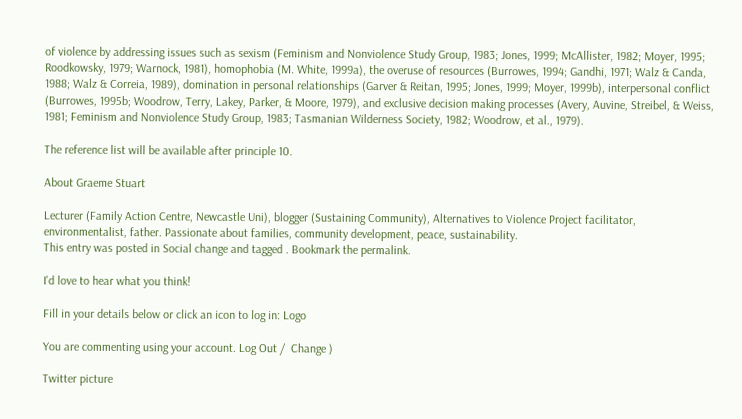of violence by addressing issues such as sexism (Feminism and Nonviolence Study Group, 1983; Jones, 1999; McAllister, 1982; Moyer, 1995; Roodkowsky, 1979; Warnock, 1981), homophobia (M. White, 1999a), the overuse of resources (Burrowes, 1994; Gandhi, 1971; Walz & Canda, 1988; Walz & Correia, 1989), domination in personal relationships (Garver & Reitan, 1995; Jones, 1999; Moyer, 1999b), interpersonal conflict (Burrowes, 1995b; Woodrow, Terry, Lakey, Parker, & Moore, 1979), and exclusive decision making processes (Avery, Auvine, Streibel, & Weiss, 1981; Feminism and Nonviolence Study Group, 1983; Tasmanian Wilderness Society, 1982; Woodrow, et al., 1979).

The reference list will be available after principle 10.

About Graeme Stuart

Lecturer (Family Action Centre, Newcastle Uni), blogger (Sustaining Community), Alternatives to Violence Project facilitator, environmentalist, father. Passionate about families, community development, peace, sustainability.
This entry was posted in Social change and tagged . Bookmark the permalink.

I'd love to hear what you think!

Fill in your details below or click an icon to log in: Logo

You are commenting using your account. Log Out /  Change )

Twitter picture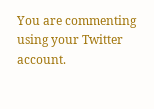You are commenting using your Twitter account.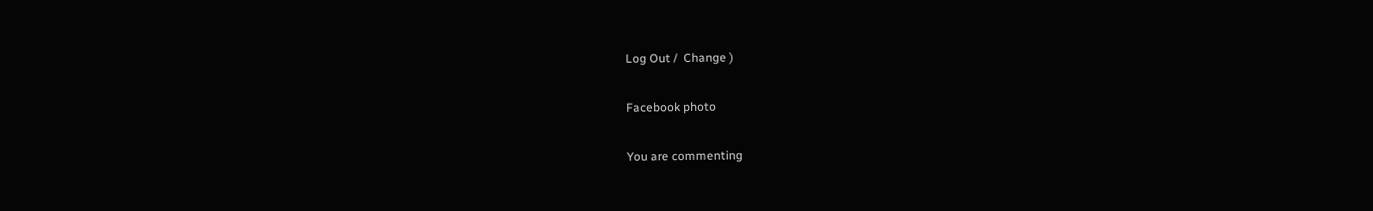Log Out /  Change )

Facebook photo

You are commenting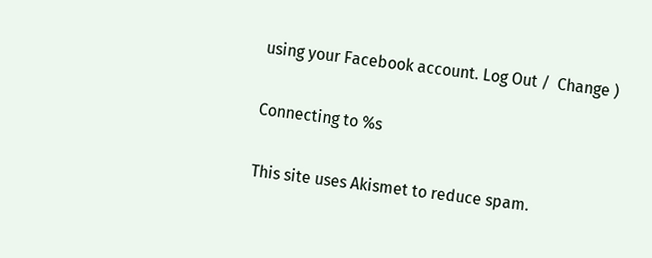using your Facebook account. Log Out /  Change )

Connecting to %s

This site uses Akismet to reduce spam.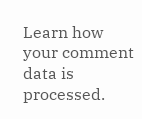Learn how your comment data is processed.